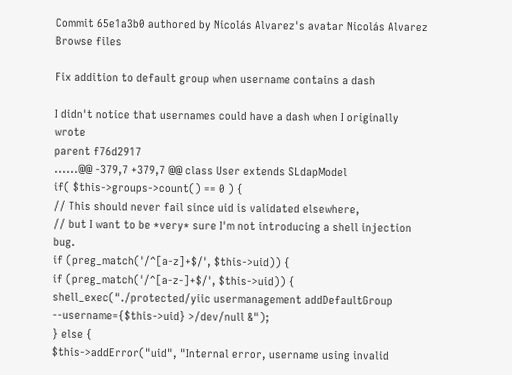Commit 65e1a3b0 authored by Nicolás Alvarez's avatar Nicolás Alvarez
Browse files

Fix addition to default group when username contains a dash

I didn't notice that usernames could have a dash when I originally wrote
parent f76d2917
......@@ -379,7 +379,7 @@ class User extends SLdapModel
if( $this->groups->count() == 0 ) {
// This should never fail since uid is validated elsewhere,
// but I want to be *very* sure I'm not introducing a shell injection bug.
if (preg_match('/^[a-z]+$/', $this->uid)) {
if (preg_match('/^[a-z-]+$/', $this->uid)) {
shell_exec("./protected/yiic usermanagement addDefaultGroup --username={$this->uid} >/dev/null &");
} else {
$this->addError("uid", "Internal error, username using invalid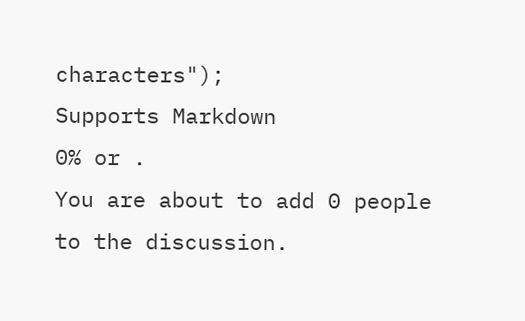characters");
Supports Markdown
0% or .
You are about to add 0 people to the discussion.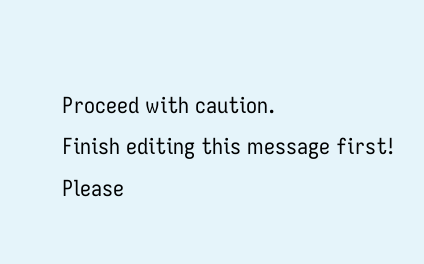Proceed with caution.
Finish editing this message first!
Please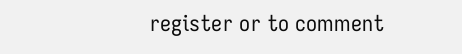register or to comment